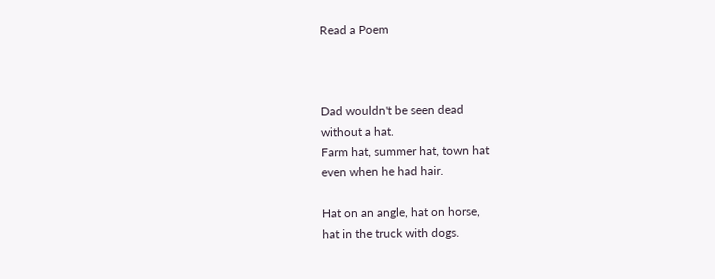Read a Poem



Dad wouldn't be seen dead
without a hat.
Farm hat, summer hat, town hat
even when he had hair.

Hat on an angle, hat on horse,
hat in the truck with dogs.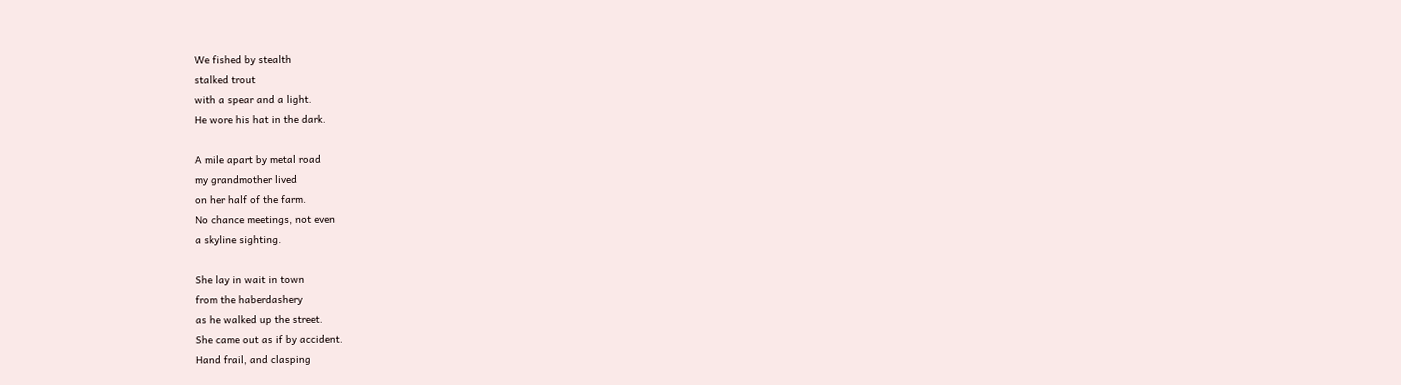We fished by stealth
stalked trout
with a spear and a light.
He wore his hat in the dark.

A mile apart by metal road
my grandmother lived
on her half of the farm.
No chance meetings, not even
a skyline sighting.

She lay in wait in town
from the haberdashery
as he walked up the street.
She came out as if by accident.
Hand frail, and clasping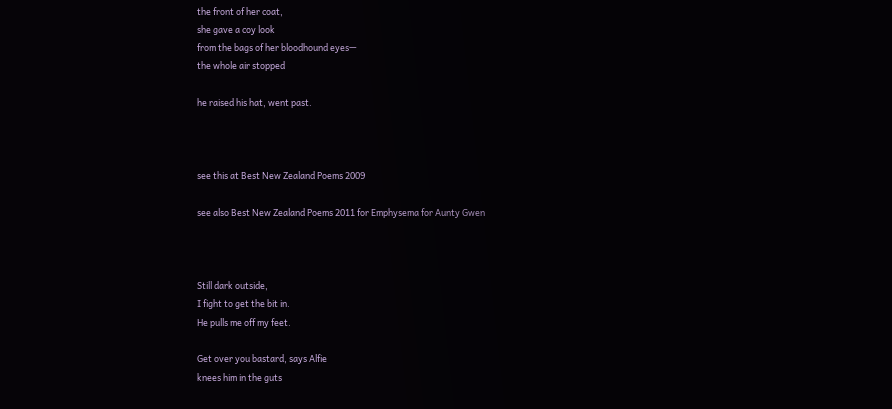the front of her coat,
she gave a coy look
from the bags of her bloodhound eyes—
the whole air stopped

he raised his hat, went past.



see this at Best New Zealand Poems 2009

see also Best New Zealand Poems 2011 for Emphysema for Aunty Gwen



Still dark outside,
I fight to get the bit in.
He pulls me off my feet.

Get over you bastard, says Alfie
knees him in the guts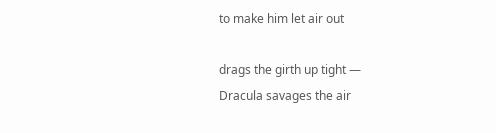to make him let air out

drags the girth up tight —
Dracula savages the air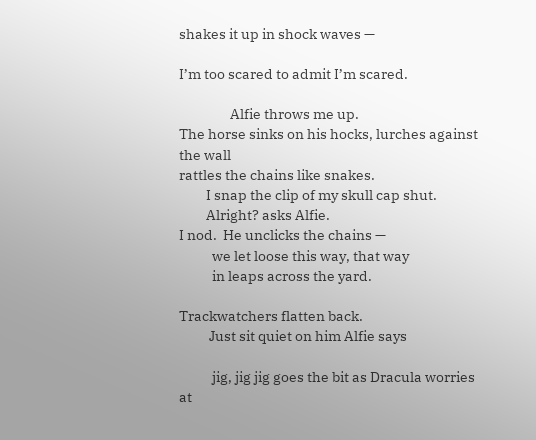shakes it up in shock waves —

I’m too scared to admit I’m scared.

                 Alfie throws me up.
The horse sinks on his hocks, lurches against the wall
rattles the chains like snakes.
         I snap the clip of my skull cap shut.
         Alright? asks Alfie.
I nod.  He unclicks the chains —
           we let loose this way, that way
           in leaps across the yard.

Trackwatchers flatten back.
          Just sit quiet on him Alfie says

           jig, jig jig goes the bit as Dracula worries
at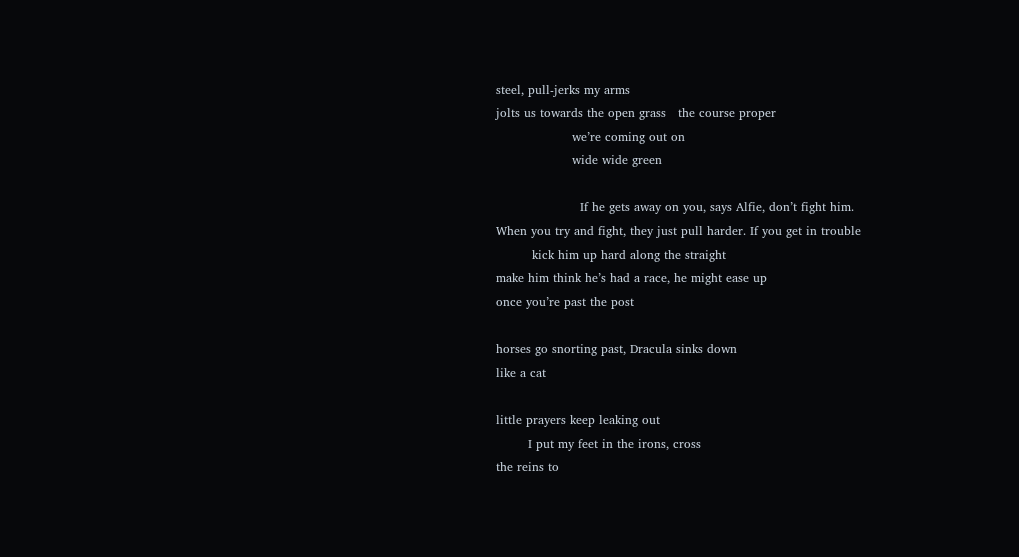steel, pull-jerks my arms
jolts us towards the open grass   the course proper
                   we’re coming out on
                   wide wide green

                     If he gets away on you, says Alfie, don’t fight him.
When you try and fight, they just pull harder. If you get in trouble
         kick him up hard along the straight
make him think he’s had a race, he might ease up
once you’re past the post

horses go snorting past, Dracula sinks down
like a cat

little prayers keep leaking out
        I put my feet in the irons, cross
the reins to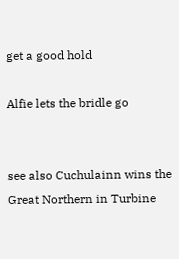get a good hold

Alfie lets the bridle go


see also Cuchulainn wins the Great Northern in Turbine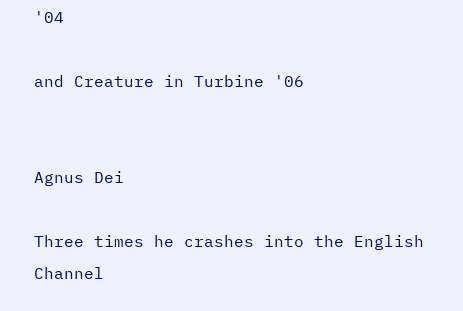'04

and Creature in Turbine '06


Agnus Dei

Three times he crashes into the English Channel